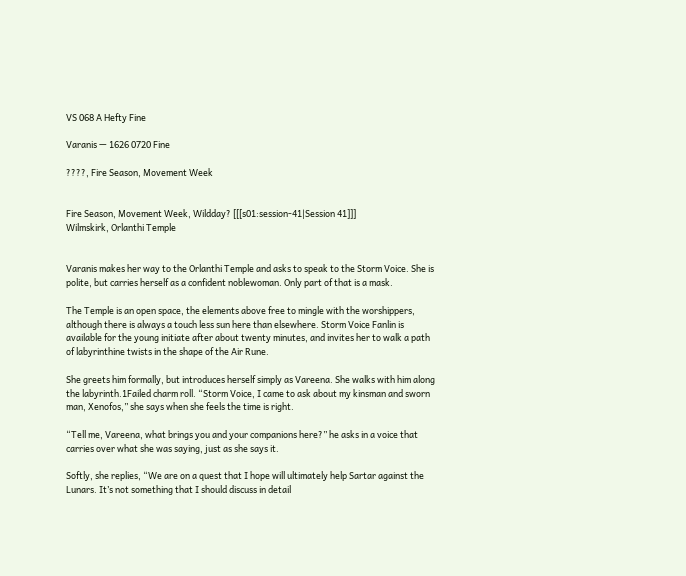VS 068 A Hefty Fine

Varanis — 1626 0720 Fine

????, Fire Season, Movement Week


Fire Season, Movement Week, Wildday? [[[s01:session-41|Session 41]]]
Wilmskirk, Orlanthi Temple


Varanis makes her way to the Orlanthi Temple and asks to speak to the Storm Voice. She is polite, but carries herself as a confident noblewoman. Only part of that is a mask.

The Temple is an open space, the elements above free to mingle with the worshippers, although there is always a touch less sun here than elsewhere. Storm Voice Fanlin is available for the young initiate after about twenty minutes, and invites her to walk a path of labyrinthine twists in the shape of the Air Rune.

She greets him formally, but introduces herself simply as Vareena. She walks with him along the labyrinth.1Failed charm roll. “Storm Voice, I came to ask about my kinsman and sworn man, Xenofos,” she says when she feels the time is right.

“Tell me, Vareena, what brings you and your companions here?” he asks in a voice that carries over what she was saying, just as she says it.

Softly, she replies, “We are on a quest that I hope will ultimately help Sartar against the Lunars. It’s not something that I should discuss in detail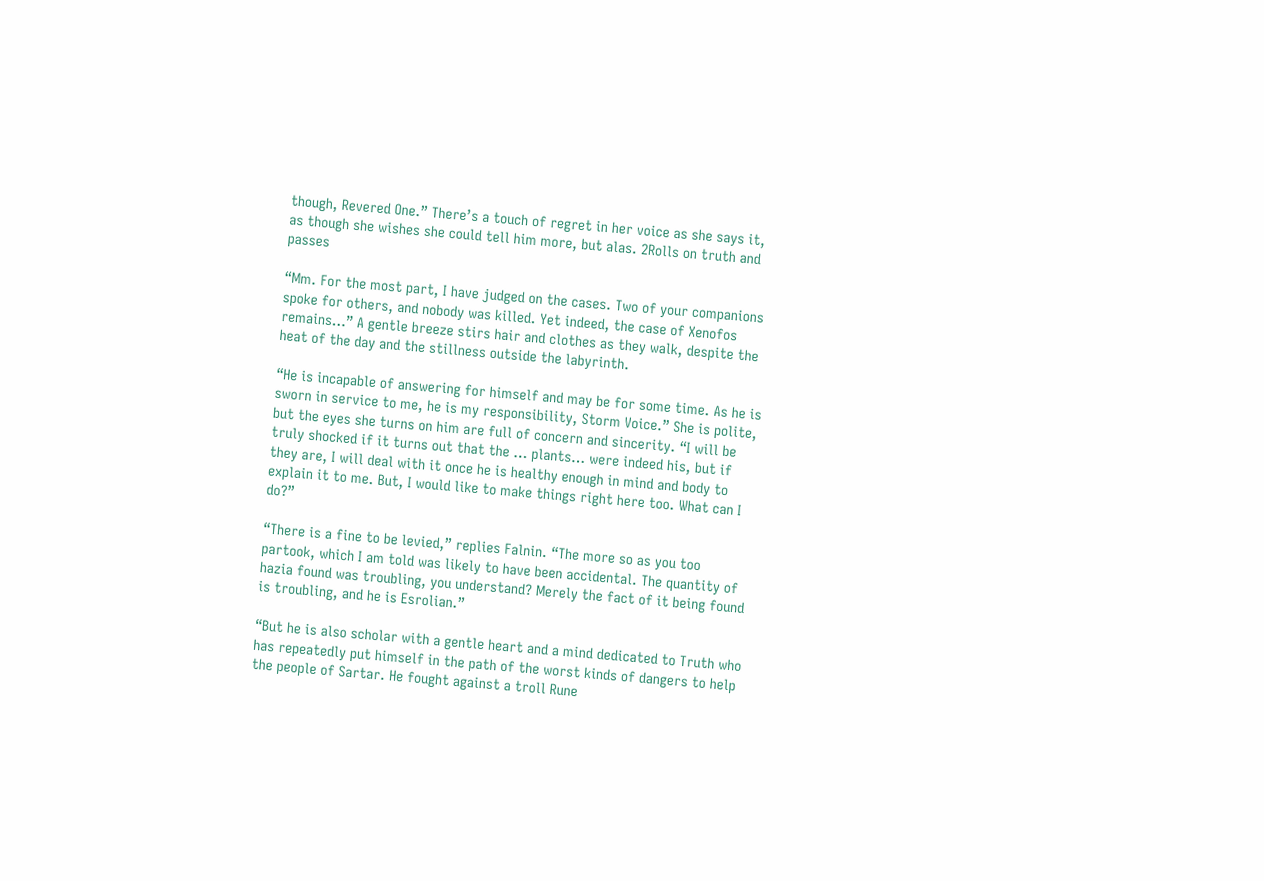though, Revered One.” There’s a touch of regret in her voice as she says it, as though she wishes she could tell him more, but alas. 2Rolls on truth and passes

“Mm. For the most part, I have judged on the cases. Two of your companions spoke for others, and nobody was killed. Yet indeed, the case of Xenofos remains…” A gentle breeze stirs hair and clothes as they walk, despite the heat of the day and the stillness outside the labyrinth.

“He is incapable of answering for himself and may be for some time. As he is sworn in service to me, he is my responsibility, Storm Voice.” She is polite, but the eyes she turns on him are full of concern and sincerity. “I will be truly shocked if it turns out that the … plants… were indeed his, but if they are, I will deal with it once he is healthy enough in mind and body to explain it to me. But, I would like to make things right here too. What can I do?”

“There is a fine to be levied,” replies Falnin. “The more so as you too partook, which I am told was likely to have been accidental. The quantity of hazia found was troubling, you understand? Merely the fact of it being found is troubling, and he is Esrolian.”

“But he is also scholar with a gentle heart and a mind dedicated to Truth who has repeatedly put himself in the path of the worst kinds of dangers to help the people of Sartar. He fought against a troll Rune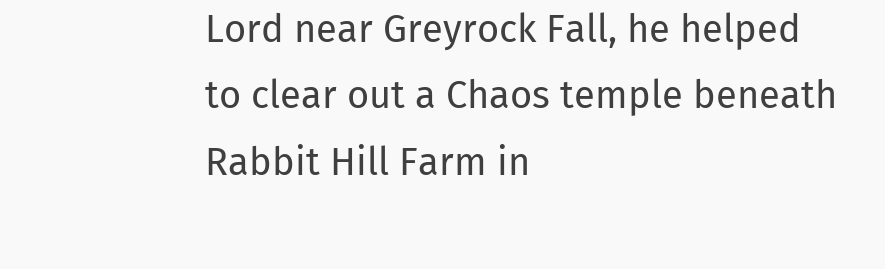Lord near Greyrock Fall, he helped to clear out a Chaos temple beneath Rabbit Hill Farm in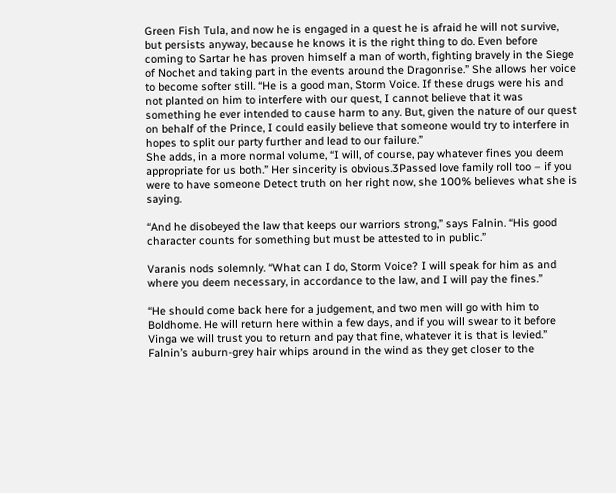Green Fish Tula, and now he is engaged in a quest he is afraid he will not survive, but persists anyway, because he knows it is the right thing to do. Even before coming to Sartar he has proven himself a man of worth, fighting bravely in the Siege of Nochet and taking part in the events around the Dragonrise.” She allows her voice to become softer still. “He is a good man, Storm Voice. If these drugs were his and not planted on him to interfere with our quest, I cannot believe that it was something he ever intended to cause harm to any. But, given the nature of our quest on behalf of the Prince, I could easily believe that someone would try to interfere in hopes to split our party further and lead to our failure.”
She adds, in a more normal volume, “I will, of course, pay whatever fines you deem appropriate for us both.” Her sincerity is obvious.3Passed love family roll too – if you were to have someone Detect truth on her right now, she 100% believes what she is saying.

“And he disobeyed the law that keeps our warriors strong,” says Falnin. “His good character counts for something but must be attested to in public.”

Varanis nods solemnly. “What can I do, Storm Voice? I will speak for him as and where you deem necessary, in accordance to the law, and I will pay the fines.”

“He should come back here for a judgement, and two men will go with him to Boldhome. He will return here within a few days, and if you will swear to it before Vinga we will trust you to return and pay that fine, whatever it is that is levied.” Falnin’s auburn-grey hair whips around in the wind as they get closer to the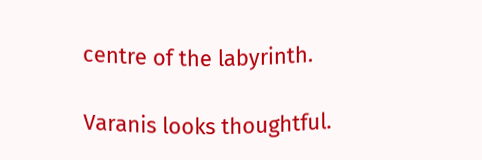centre of the labyrinth.

Varanis looks thoughtful.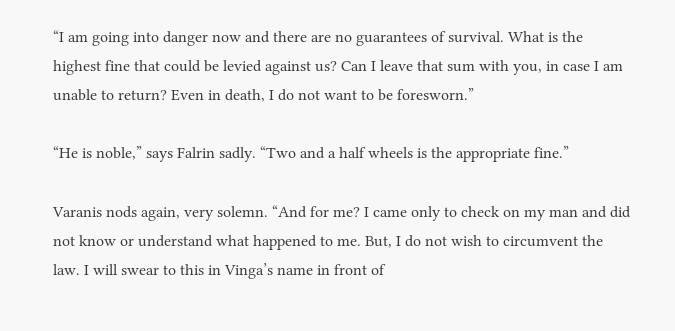“I am going into danger now and there are no guarantees of survival. What is the highest fine that could be levied against us? Can I leave that sum with you, in case I am unable to return? Even in death, I do not want to be foresworn.”

“He is noble,” says Falrin sadly. “Two and a half wheels is the appropriate fine.”

Varanis nods again, very solemn. “And for me? I came only to check on my man and did not know or understand what happened to me. But, I do not wish to circumvent the law. I will swear to this in Vinga’s name in front of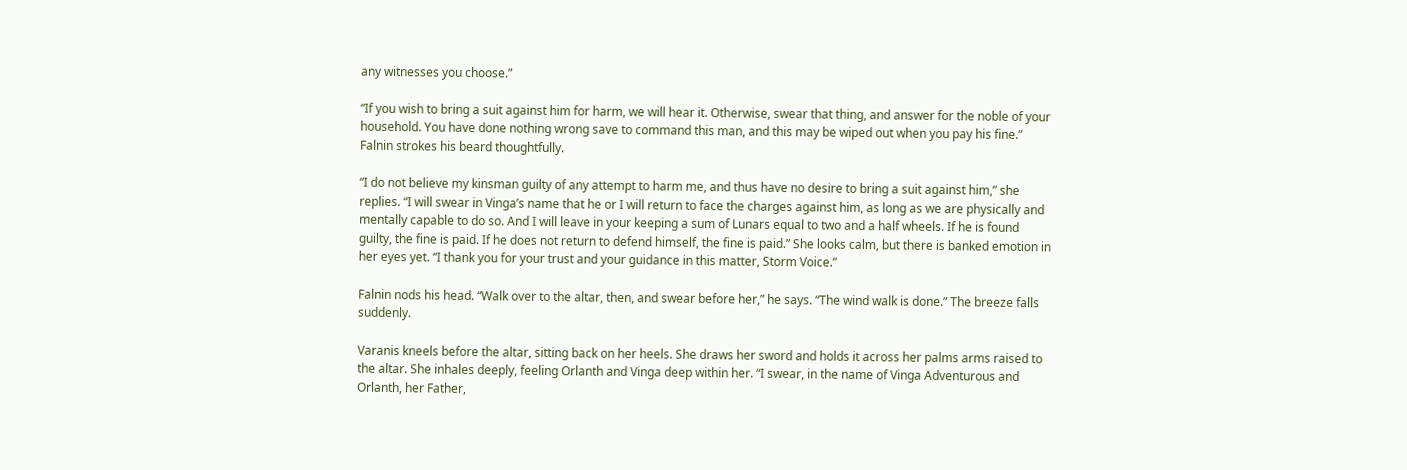any witnesses you choose.”

“If you wish to bring a suit against him for harm, we will hear it. Otherwise, swear that thing, and answer for the noble of your household. You have done nothing wrong save to command this man, and this may be wiped out when you pay his fine.” Falnin strokes his beard thoughtfully.

“I do not believe my kinsman guilty of any attempt to harm me, and thus have no desire to bring a suit against him,” she replies. “I will swear in Vinga’s name that he or I will return to face the charges against him, as long as we are physically and mentally capable to do so. And I will leave in your keeping a sum of Lunars equal to two and a half wheels. If he is found guilty, the fine is paid. If he does not return to defend himself, the fine is paid.” She looks calm, but there is banked emotion in her eyes yet. “I thank you for your trust and your guidance in this matter, Storm Voice.”

Falnin nods his head. “Walk over to the altar, then, and swear before her,” he says. “The wind walk is done.” The breeze falls suddenly.

Varanis kneels before the altar, sitting back on her heels. She draws her sword and holds it across her palms arms raised to the altar. She inhales deeply, feeling Orlanth and Vinga deep within her. “I swear, in the name of Vinga Adventurous and Orlanth, her Father,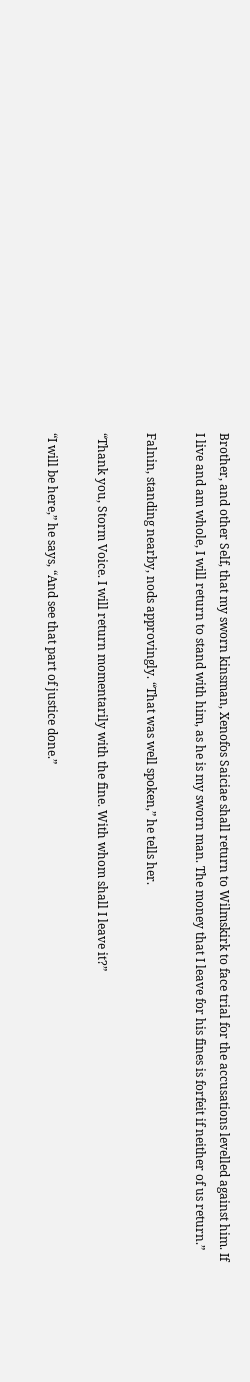Brother, and other Self, that my sworn kinsman, Xenofos Saiciae shall return to Wilmskirk to face trial for the accusations levelled against him. If I live and am whole, I will return to stand with him, as he is my sworn man. The money that I leave for his fines is forfeit if neither of us return.”

Falnin, standing nearby, nods approvingly. “That was well spoken,” he tells her.

“Thank you, Storm Voice. I will return momentarily with the fine. With whom shall I leave it?”

“I will be here,” he says, “And see that part of justice done.”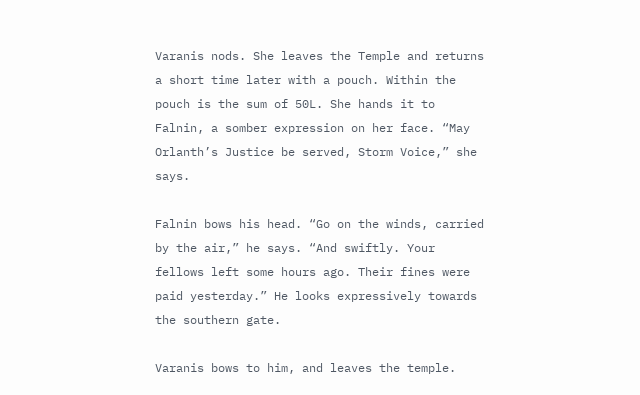Varanis nods. She leaves the Temple and returns a short time later with a pouch. Within the pouch is the sum of 50L. She hands it to Falnin, a somber expression on her face. “May Orlanth’s Justice be served, Storm Voice,” she says.

Falnin bows his head. “Go on the winds, carried by the air,” he says. “And swiftly. Your fellows left some hours ago. Their fines were paid yesterday.” He looks expressively towards the southern gate.

Varanis bows to him, and leaves the temple.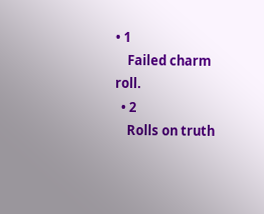• 1
    Failed charm roll.
  • 2
    Rolls on truth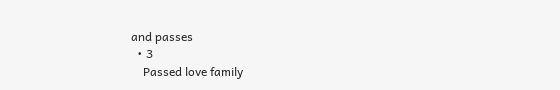and passes
  • 3
    Passed love family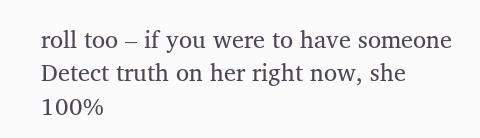roll too – if you were to have someone Detect truth on her right now, she 100%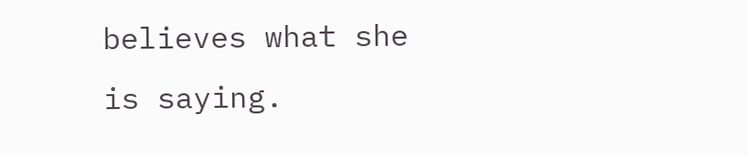believes what she is saying.